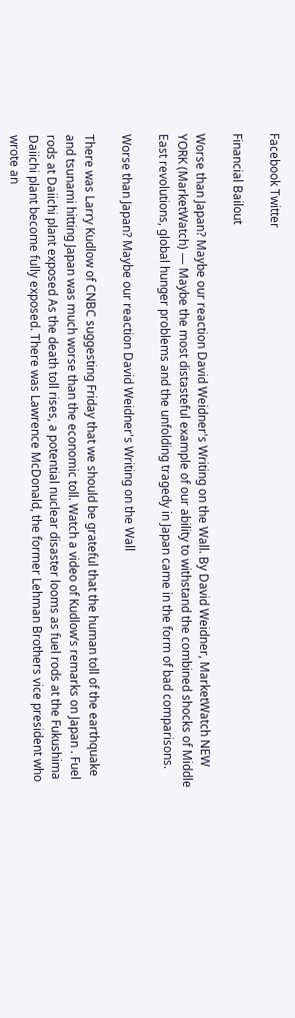Facebook Twitter

Financial Bailout

Worse than Japan? Maybe our reaction David Weidner's Writing on the Wall. By David Weidner, MarketWatch NEW YORK (MarketWatch) — Maybe the most distasteful example of our ability to withstand the combined shocks of Middle East revolutions, global hunger problems and the unfolding tragedy in Japan came in the form of bad comparisons.

Worse than Japan? Maybe our reaction David Weidner's Writing on the Wall

There was Larry Kudlow of CNBC suggesting Friday that we should be grateful that the human toll of the earthquake and tsunami hitting Japan was much worse than the economic toll. Watch a video of Kudlow’s remarks on Japan . Fuel rods at Daiichi plant exposed As the death toll rises, a potential nuclear disaster looms as fuel rods at the Fukushima Daiichi plant become fully exposed. There was Lawrence McDonald, the former Lehman Brothers vice president who wrote an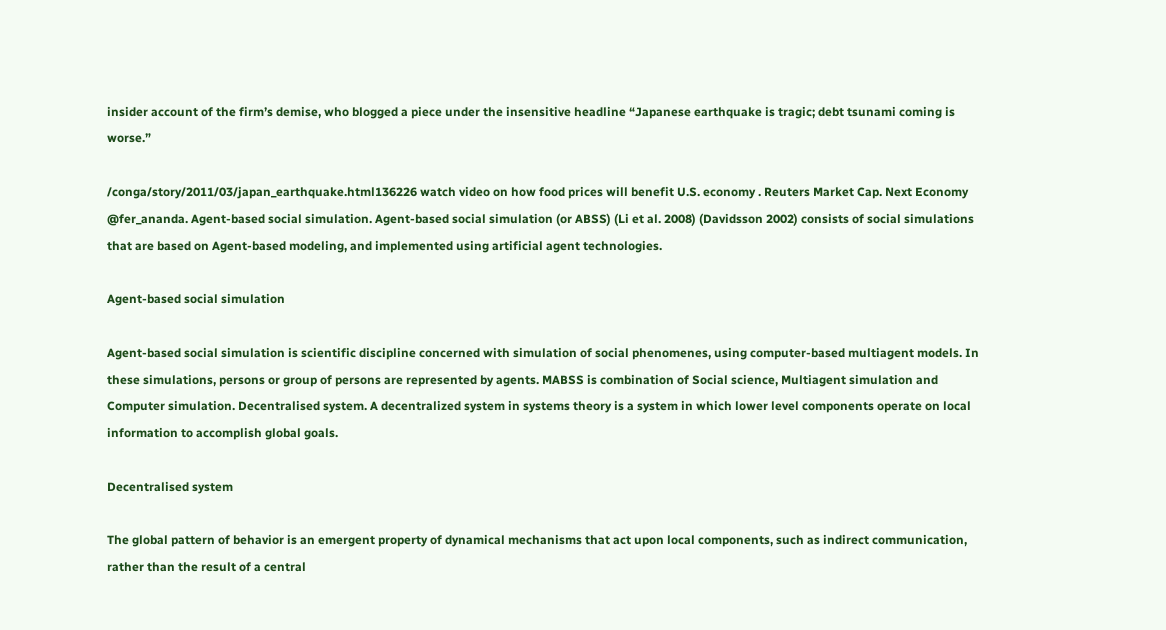insider account of the firm’s demise, who blogged a piece under the insensitive headline “Japanese earthquake is tragic; debt tsunami coming is worse.”

/conga/story/2011/03/japan_earthquake.html136226 watch video on how food prices will benefit U.S. economy . Reuters Market Cap. Next Economy @fer_ananda. Agent-based social simulation. Agent-based social simulation (or ABSS) (Li et al. 2008) (Davidsson 2002) consists of social simulations that are based on Agent-based modeling, and implemented using artificial agent technologies.

Agent-based social simulation

Agent-based social simulation is scientific discipline concerned with simulation of social phenomenes, using computer-based multiagent models. In these simulations, persons or group of persons are represented by agents. MABSS is combination of Social science, Multiagent simulation and Computer simulation. Decentralised system. A decentralized system in systems theory is a system in which lower level components operate on local information to accomplish global goals.

Decentralised system

The global pattern of behavior is an emergent property of dynamical mechanisms that act upon local components, such as indirect communication, rather than the result of a central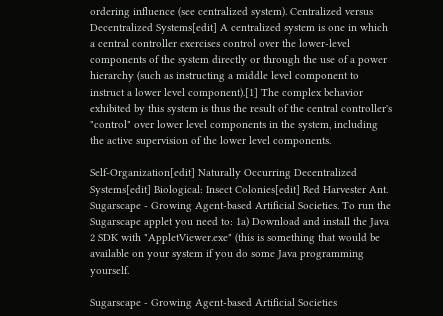ordering influence (see centralized system). Centralized versus Decentralized Systems[edit] A centralized system is one in which a central controller exercises control over the lower-level components of the system directly or through the use of a power hierarchy (such as instructing a middle level component to instruct a lower level component).[1] The complex behavior exhibited by this system is thus the result of the central controller's "control" over lower level components in the system, including the active supervision of the lower level components.

Self-Organization[edit] Naturally Occurring Decentralized Systems[edit] Biological: Insect Colonies[edit] Red Harvester Ant. Sugarscape - Growing Agent-based Artificial Societies. To run the Sugarscape applet you need to: 1a) Download and install the Java 2 SDK with "AppletViewer.exe" (this is something that would be available on your system if you do some Java programming yourself.

Sugarscape - Growing Agent-based Artificial Societies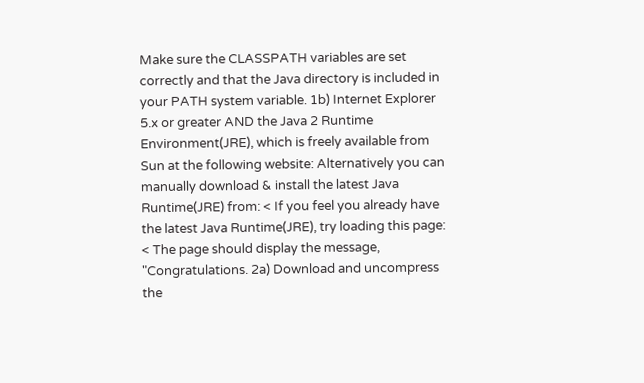Make sure the CLASSPATH variables are set correctly and that the Java directory is included in your PATH system variable. 1b) Internet Explorer 5.x or greater AND the Java 2 Runtime Environment(JRE), which is freely available from Sun at the following website: Alternatively you can manually download & install the latest Java Runtime(JRE) from: < If you feel you already have the latest Java Runtime(JRE), try loading this page: < The page should display the message, "Congratulations. 2a) Download and uncompress the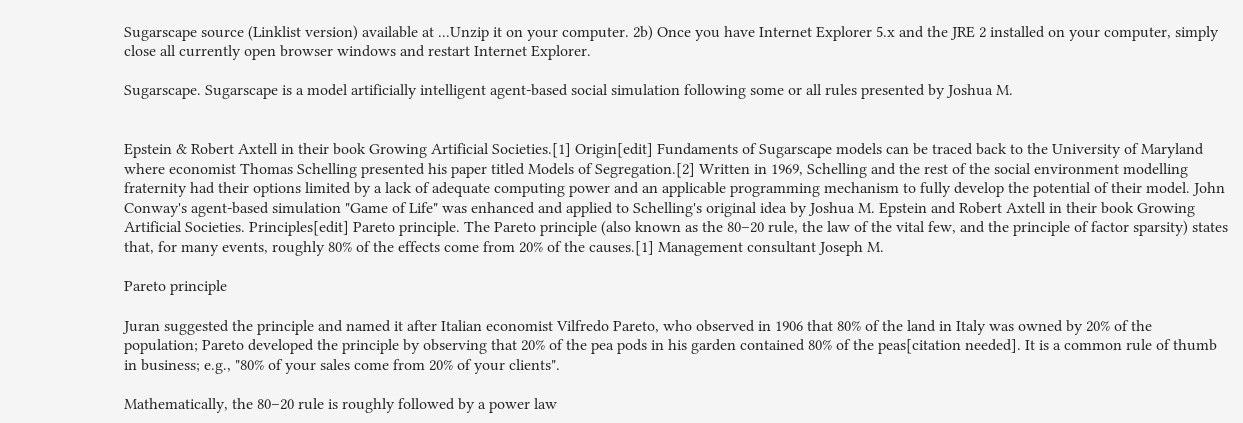Sugarscape source (Linklist version) available at ...Unzip it on your computer. 2b) Once you have Internet Explorer 5.x and the JRE 2 installed on your computer, simply close all currently open browser windows and restart Internet Explorer.

Sugarscape. Sugarscape is a model artificially intelligent agent-based social simulation following some or all rules presented by Joshua M.


Epstein & Robert Axtell in their book Growing Artificial Societies.[1] Origin[edit] Fundaments of Sugarscape models can be traced back to the University of Maryland where economist Thomas Schelling presented his paper titled Models of Segregation.[2] Written in 1969, Schelling and the rest of the social environment modelling fraternity had their options limited by a lack of adequate computing power and an applicable programming mechanism to fully develop the potential of their model. John Conway's agent-based simulation "Game of Life" was enhanced and applied to Schelling's original idea by Joshua M. Epstein and Robert Axtell in their book Growing Artificial Societies. Principles[edit] Pareto principle. The Pareto principle (also known as the 80–20 rule, the law of the vital few, and the principle of factor sparsity) states that, for many events, roughly 80% of the effects come from 20% of the causes.[1] Management consultant Joseph M.

Pareto principle

Juran suggested the principle and named it after Italian economist Vilfredo Pareto, who observed in 1906 that 80% of the land in Italy was owned by 20% of the population; Pareto developed the principle by observing that 20% of the pea pods in his garden contained 80% of the peas[citation needed]. It is a common rule of thumb in business; e.g., "80% of your sales come from 20% of your clients".

Mathematically, the 80–20 rule is roughly followed by a power law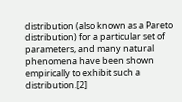distribution (also known as a Pareto distribution) for a particular set of parameters, and many natural phenomena have been shown empirically to exhibit such a distribution.[2]